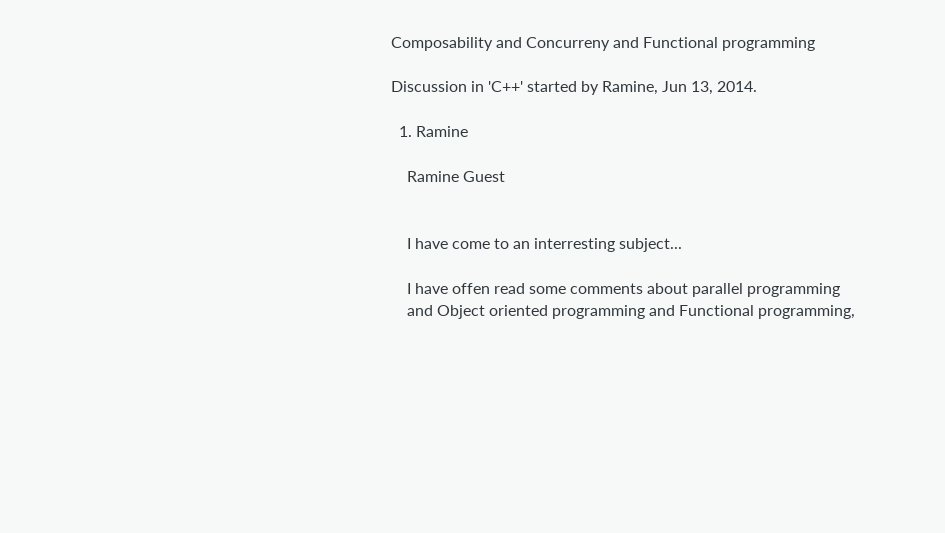Composability and Concurreny and Functional programming

Discussion in 'C++' started by Ramine, Jun 13, 2014.

  1. Ramine

    Ramine Guest


    I have come to an interresting subject...

    I have offen read some comments about parallel programming
    and Object oriented programming and Functional programming,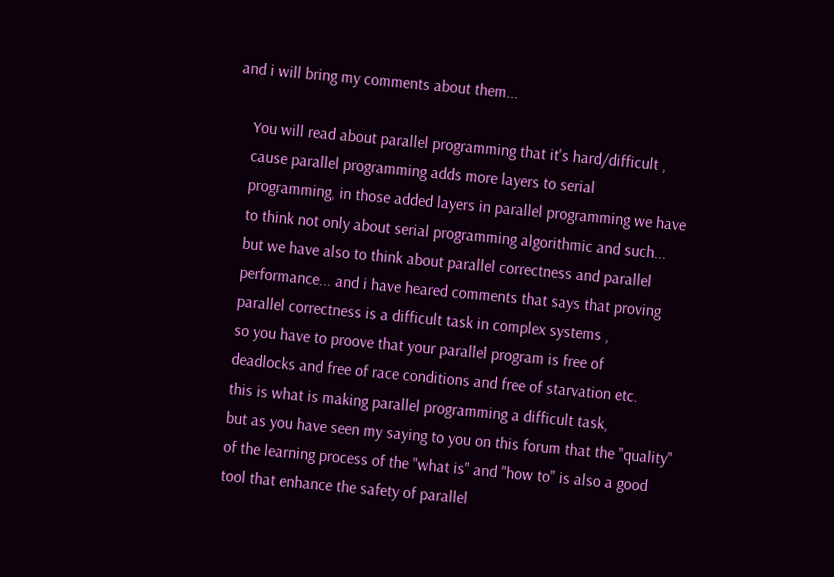and i will bring my comments about them...

    You will read about parallel programming that it's hard/difficult ,
    cause parallel programming adds more layers to serial
    programming, in those added layers in parallel programming we have
    to think not only about serial programming algorithmic and such...
    but we have also to think about parallel correctness and parallel
    performance... and i have heared comments that says that proving
    parallel correctness is a difficult task in complex systems ,
    so you have to proove that your parallel program is free of
    deadlocks and free of race conditions and free of starvation etc.
    this is what is making parallel programming a difficult task,
    but as you have seen my saying to you on this forum that the "quality"
    of the learning process of the "what is" and "how to" is also a good
    tool that enhance the safety of parallel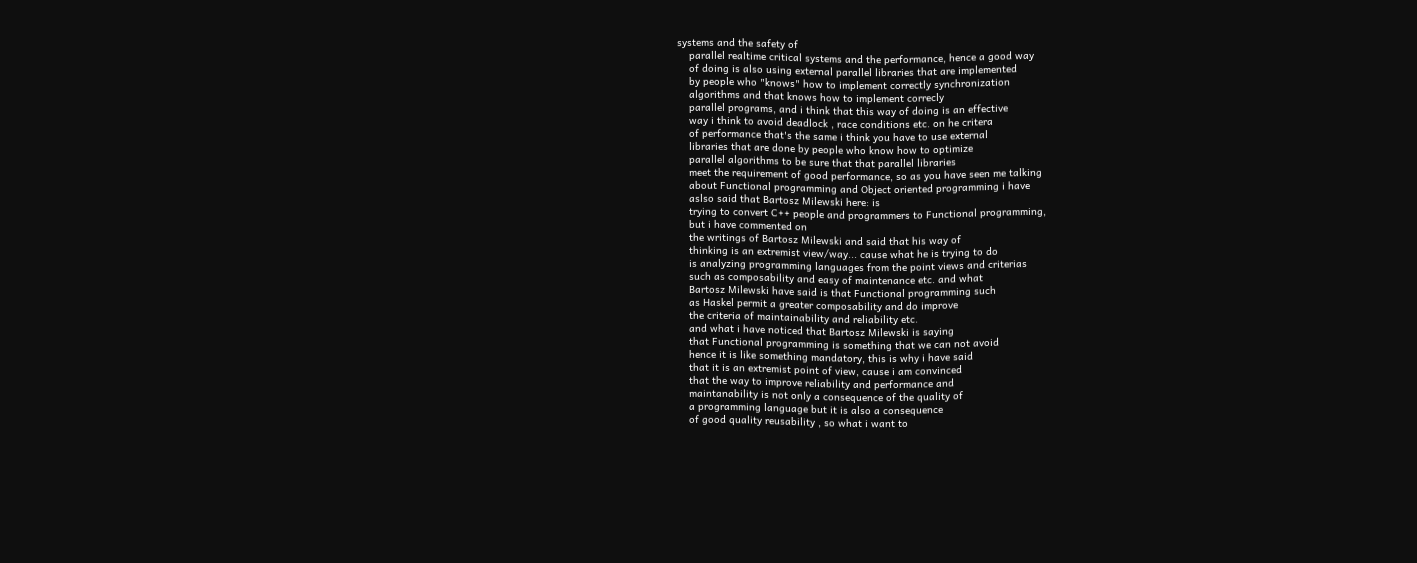systems and the safety of
    parallel realtime critical systems and the performance, hence a good way
    of doing is also using external parallel libraries that are implemented
    by people who "knows" how to implement correctly synchronization
    algorithms and that knows how to implement correcly
    parallel programs, and i think that this way of doing is an effective
    way i think to avoid deadlock , race conditions etc. on he critera
    of performance that's the same i think you have to use external
    libraries that are done by people who know how to optimize
    parallel algorithms to be sure that that parallel libraries
    meet the requirement of good performance, so as you have seen me talking
    about Functional programming and Object oriented programming i have
    aslso said that Bartosz Milewski here: is
    trying to convert C++ people and programmers to Functional programming,
    but i have commented on
    the writings of Bartosz Milewski and said that his way of
    thinking is an extremist view/way... cause what he is trying to do
    is analyzing programming languages from the point views and criterias
    such as composability and easy of maintenance etc. and what
    Bartosz Milewski have said is that Functional programming such
    as Haskel permit a greater composability and do improve
    the criteria of maintainability and reliability etc.
    and what i have noticed that Bartosz Milewski is saying
    that Functional programming is something that we can not avoid
    hence it is like something mandatory, this is why i have said
    that it is an extremist point of view, cause i am convinced
    that the way to improve reliability and performance and
    maintanability is not only a consequence of the quality of
    a programming language but it is also a consequence
    of good quality reusability , so what i want to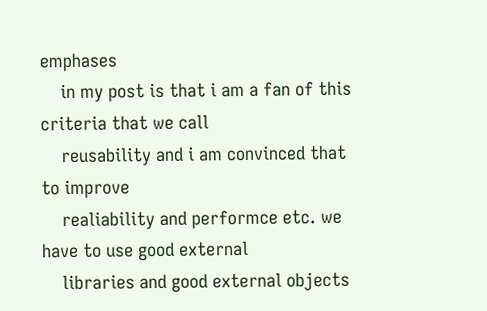emphases
    in my post is that i am a fan of this criteria that we call
    reusability and i am convinced that to improve
    realiability and performce etc. we have to use good external
    libraries and good external objects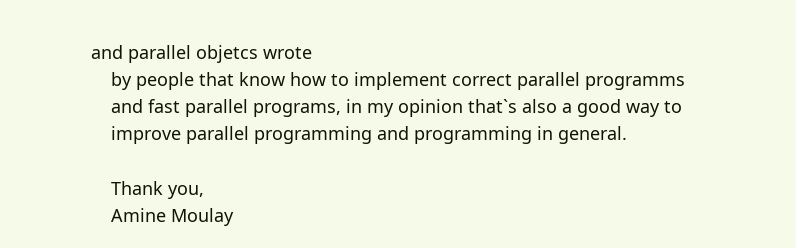and parallel objetcs wrote
    by people that know how to implement correct parallel programms
    and fast parallel programs, in my opinion that`s also a good way to
    improve parallel programming and programming in general.

    Thank you,
    Amine Moulay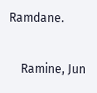Ramdane.

    Ramine, Jun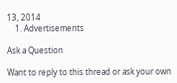13, 2014
    1. Advertisements

Ask a Question

Want to reply to this thread or ask your own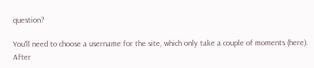question?

You'll need to choose a username for the site, which only take a couple of moments (here). After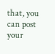that, you can post your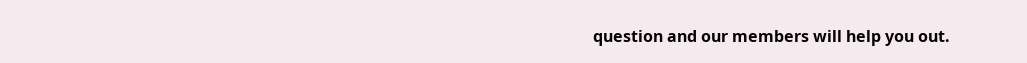question and our members will help you out.